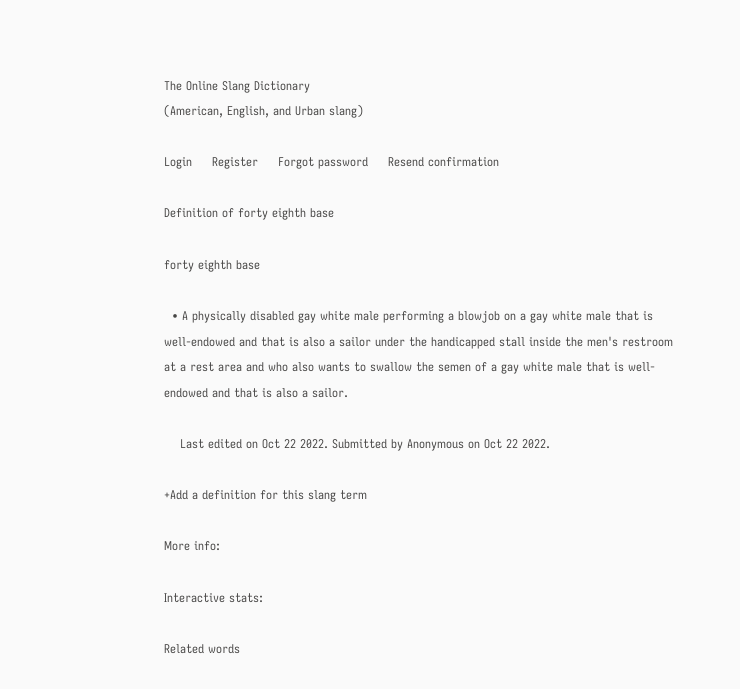The Online Slang Dictionary
(American, English, and Urban slang)

Login     Register     Forgot password     Resend confirmation

Definition of forty eighth base

forty eighth base

  • A physically disabled gay white male performing a blowjob on a gay white male that is well-endowed and that is also a sailor under the handicapped stall inside the men's restroom at a rest area and who also wants to swallow the semen of a gay white male that is well-endowed and that is also a sailor.

    Last edited on Oct 22 2022. Submitted by Anonymous on Oct 22 2022.

+Add a definition for this slang term

More info:

Interactive stats:

Related words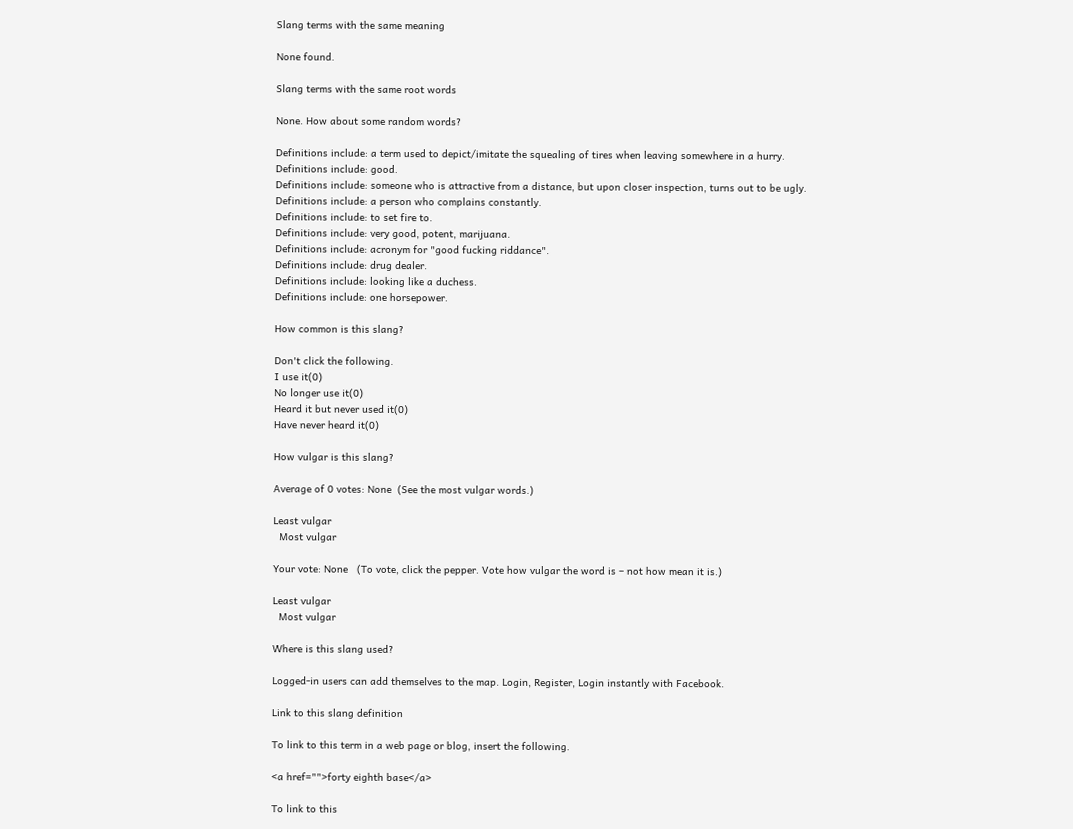Slang terms with the same meaning

None found.

Slang terms with the same root words

None. How about some random words?

Definitions include: a term used to depict/imitate the squealing of tires when leaving somewhere in a hurry.
Definitions include: good.
Definitions include: someone who is attractive from a distance, but upon closer inspection, turns out to be ugly.
Definitions include: a person who complains constantly.
Definitions include: to set fire to.
Definitions include: very good, potent, marijuana.
Definitions include: acronym for "good fucking riddance".
Definitions include: drug dealer.
Definitions include: looking like a duchess.
Definitions include: one horsepower.

How common is this slang?

Don't click the following.
I use it(0)
No longer use it(0)
Heard it but never used it(0)
Have never heard it(0)

How vulgar is this slang?

Average of 0 votes: None  (See the most vulgar words.)

Least vulgar
  Most vulgar

Your vote: None   (To vote, click the pepper. Vote how vulgar the word is – not how mean it is.)

Least vulgar
  Most vulgar

Where is this slang used?

Logged-in users can add themselves to the map. Login, Register, Login instantly with Facebook.

Link to this slang definition

To link to this term in a web page or blog, insert the following.

<a href="">forty eighth base</a>

To link to this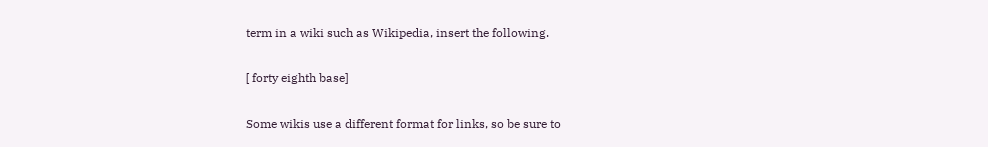term in a wiki such as Wikipedia, insert the following.

[ forty eighth base]

Some wikis use a different format for links, so be sure to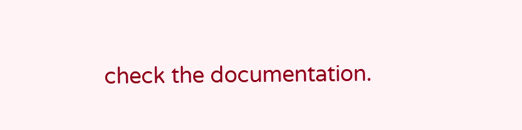check the documentation.